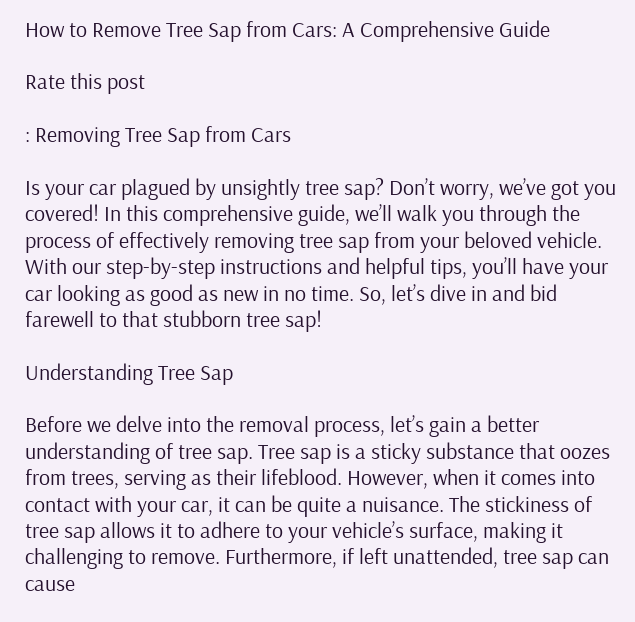How to Remove Tree Sap from Cars: A Comprehensive Guide

Rate this post

: Removing Tree Sap from Cars

Is your car plagued by unsightly tree sap? Don’t worry, we’ve got you covered! In this comprehensive guide, we’ll walk you through the process of effectively removing tree sap from your beloved vehicle. With our step-by-step instructions and helpful tips, you’ll have your car looking as good as new in no time. So, let’s dive in and bid farewell to that stubborn tree sap!

Understanding Tree Sap

Before we delve into the removal process, let’s gain a better understanding of tree sap. Tree sap is a sticky substance that oozes from trees, serving as their lifeblood. However, when it comes into contact with your car, it can be quite a nuisance. The stickiness of tree sap allows it to adhere to your vehicle’s surface, making it challenging to remove. Furthermore, if left unattended, tree sap can cause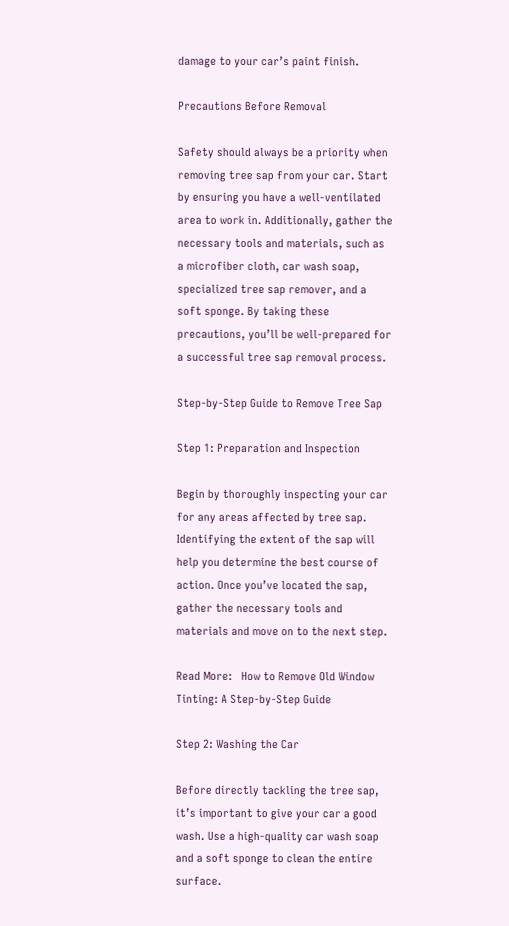damage to your car’s paint finish.

Precautions Before Removal

Safety should always be a priority when removing tree sap from your car. Start by ensuring you have a well-ventilated area to work in. Additionally, gather the necessary tools and materials, such as a microfiber cloth, car wash soap, specialized tree sap remover, and a soft sponge. By taking these precautions, you’ll be well-prepared for a successful tree sap removal process.

Step-by-Step Guide to Remove Tree Sap

Step 1: Preparation and Inspection

Begin by thoroughly inspecting your car for any areas affected by tree sap. Identifying the extent of the sap will help you determine the best course of action. Once you’ve located the sap, gather the necessary tools and materials and move on to the next step.

Read More:   How to Remove Old Window Tinting: A Step-by-Step Guide

Step 2: Washing the Car

Before directly tackling the tree sap, it’s important to give your car a good wash. Use a high-quality car wash soap and a soft sponge to clean the entire surface.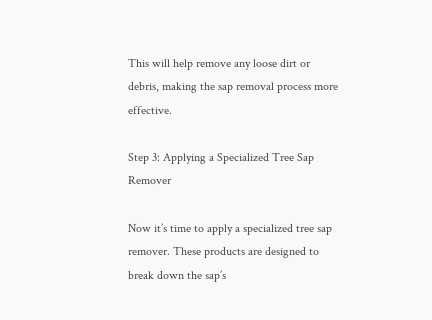This will help remove any loose dirt or debris, making the sap removal process more effective.

Step 3: Applying a Specialized Tree Sap Remover

Now it’s time to apply a specialized tree sap remover. These products are designed to break down the sap’s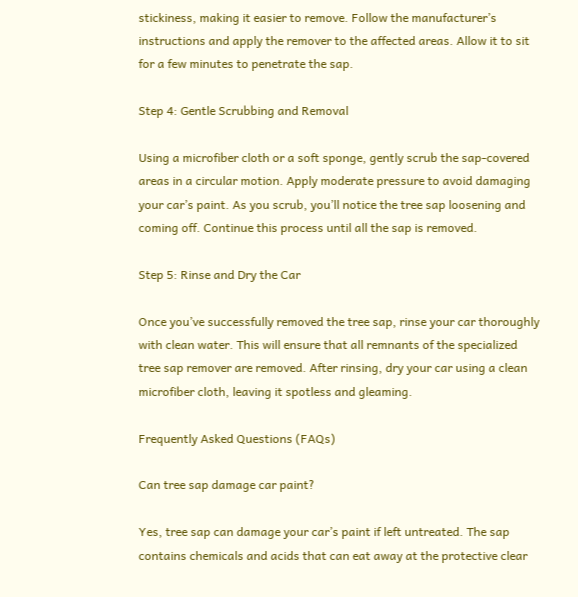stickiness, making it easier to remove. Follow the manufacturer’s instructions and apply the remover to the affected areas. Allow it to sit for a few minutes to penetrate the sap.

Step 4: Gentle Scrubbing and Removal

Using a microfiber cloth or a soft sponge, gently scrub the sap-covered areas in a circular motion. Apply moderate pressure to avoid damaging your car’s paint. As you scrub, you’ll notice the tree sap loosening and coming off. Continue this process until all the sap is removed.

Step 5: Rinse and Dry the Car

Once you’ve successfully removed the tree sap, rinse your car thoroughly with clean water. This will ensure that all remnants of the specialized tree sap remover are removed. After rinsing, dry your car using a clean microfiber cloth, leaving it spotless and gleaming.

Frequently Asked Questions (FAQs)

Can tree sap damage car paint?

Yes, tree sap can damage your car’s paint if left untreated. The sap contains chemicals and acids that can eat away at the protective clear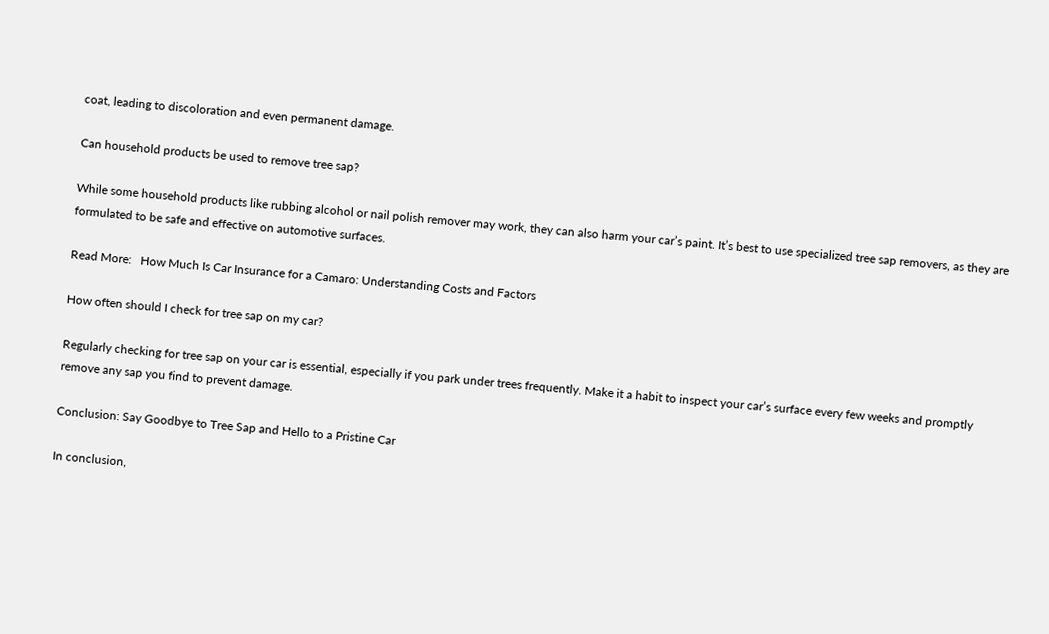coat, leading to discoloration and even permanent damage.

Can household products be used to remove tree sap?

While some household products like rubbing alcohol or nail polish remover may work, they can also harm your car’s paint. It’s best to use specialized tree sap removers, as they are formulated to be safe and effective on automotive surfaces.

Read More:   How Much Is Car Insurance for a Camaro: Understanding Costs and Factors

How often should I check for tree sap on my car?

Regularly checking for tree sap on your car is essential, especially if you park under trees frequently. Make it a habit to inspect your car’s surface every few weeks and promptly remove any sap you find to prevent damage.

Conclusion: Say Goodbye to Tree Sap and Hello to a Pristine Car

In conclusion,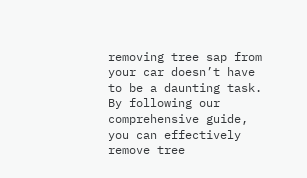removing tree sap from your car doesn’t have to be a daunting task. By following our comprehensive guide, you can effectively remove tree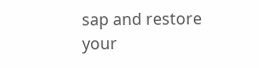sap and restore your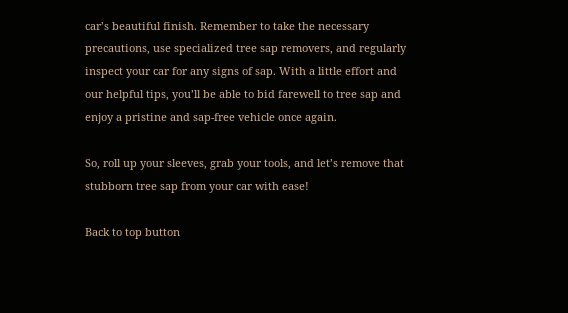car’s beautiful finish. Remember to take the necessary precautions, use specialized tree sap removers, and regularly inspect your car for any signs of sap. With a little effort and our helpful tips, you’ll be able to bid farewell to tree sap and enjoy a pristine and sap-free vehicle once again.

So, roll up your sleeves, grab your tools, and let’s remove that stubborn tree sap from your car with ease!

Back to top button